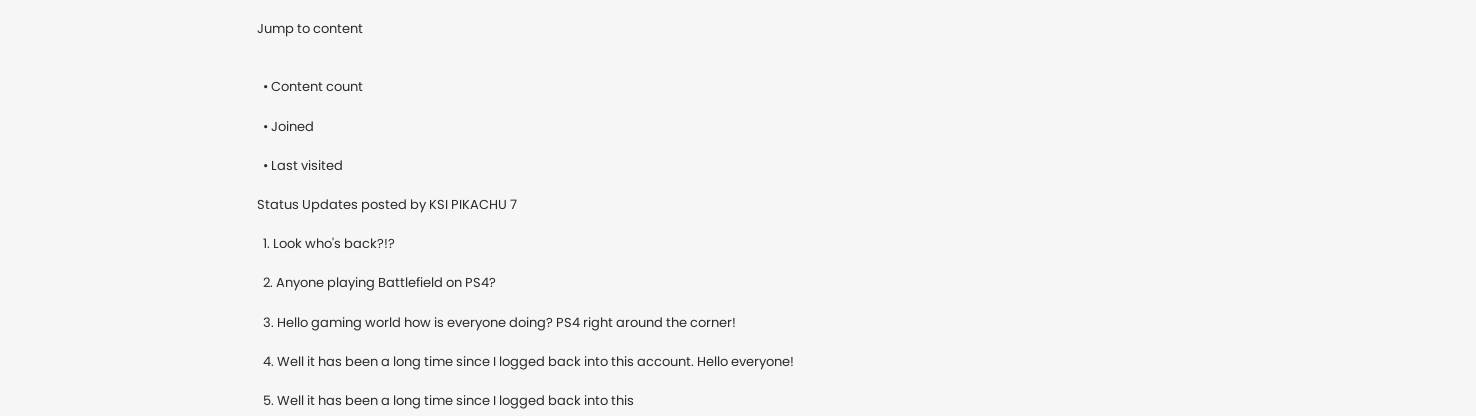Jump to content


  • Content count

  • Joined

  • Last visited

Status Updates posted by KSI PIKACHU 7

  1. Look who's back?!?

  2. Anyone playing Battlefield on PS4?

  3. Hello gaming world how is everyone doing? PS4 right around the corner!

  4. Well it has been a long time since I logged back into this account. Hello everyone!

  5. Well it has been a long time since I logged back into this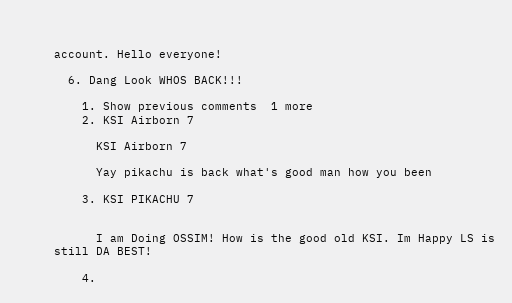account. Hello everyone!

  6. Dang Look WHOS BACK!!!

    1. Show previous comments  1 more
    2. KSI Airborn 7

      KSI Airborn 7

      Yay pikachu is back what's good man how you been

    3. KSI PIKACHU 7


      I am Doing OSSIM! How is the good old KSI. Im Happy LS is still DA BEST!

    4.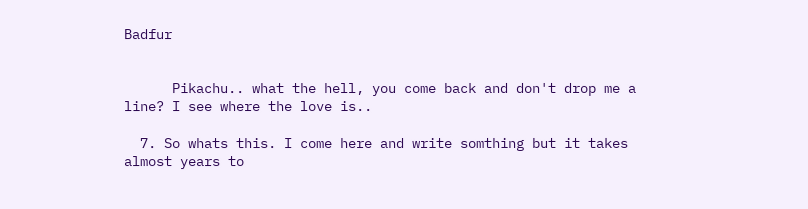Badfur


      Pikachu.. what the hell, you come back and don't drop me a line? I see where the love is..

  7. So whats this. I come here and write somthing but it takes almost years to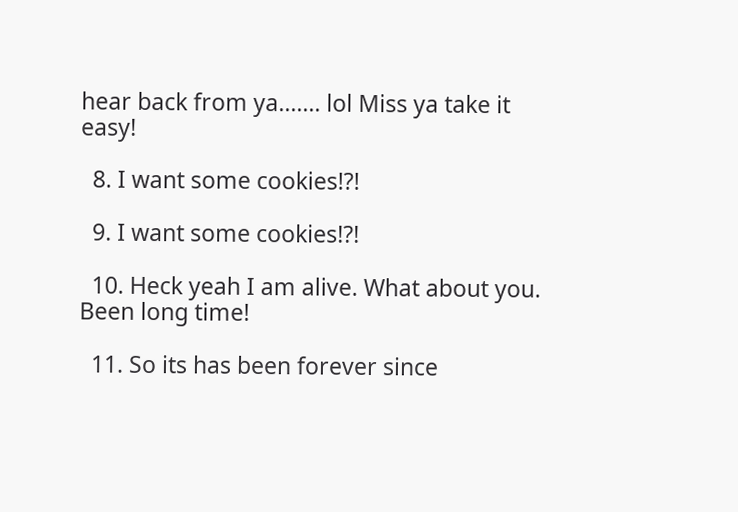hear back from ya....... lol Miss ya take it easy!

  8. I want some cookies!?!

  9. I want some cookies!?!

  10. Heck yeah I am alive. What about you. Been long time!

  11. So its has been forever since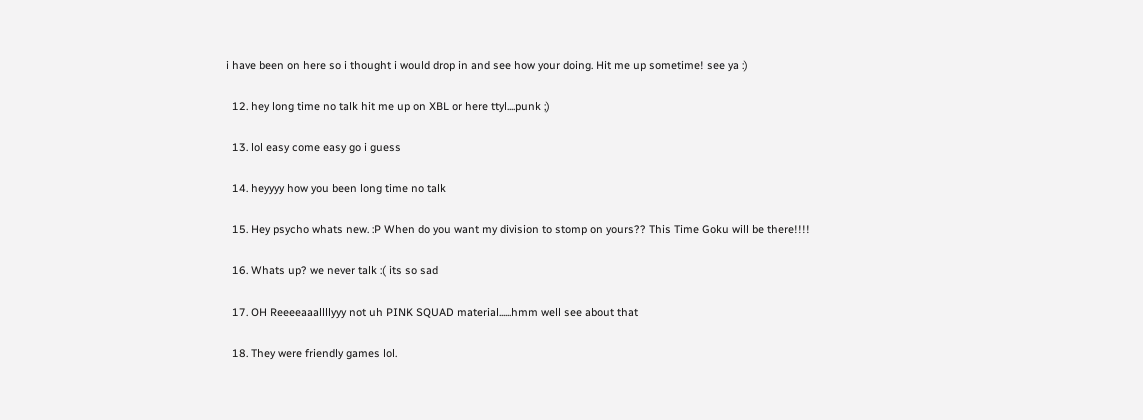i have been on here so i thought i would drop in and see how your doing. Hit me up sometime! see ya :)

  12. hey long time no talk hit me up on XBL or here ttyl....punk ;)

  13. lol easy come easy go i guess

  14. heyyyy how you been long time no talk

  15. Hey psycho whats new. :P When do you want my division to stomp on yours?? This Time Goku will be there!!!!

  16. Whats up? we never talk :( its so sad

  17. OH Reeeeaaallllyyy not uh PINK SQUAD material......hmm well see about that

  18. They were friendly games lol.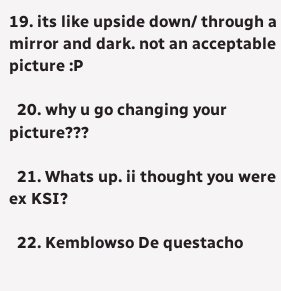19. its like upside down/ through a mirror and dark. not an acceptable picture :P

  20. why u go changing your picture???

  21. Whats up. ii thought you were ex KSI?

  22. Kemblowso De questacho